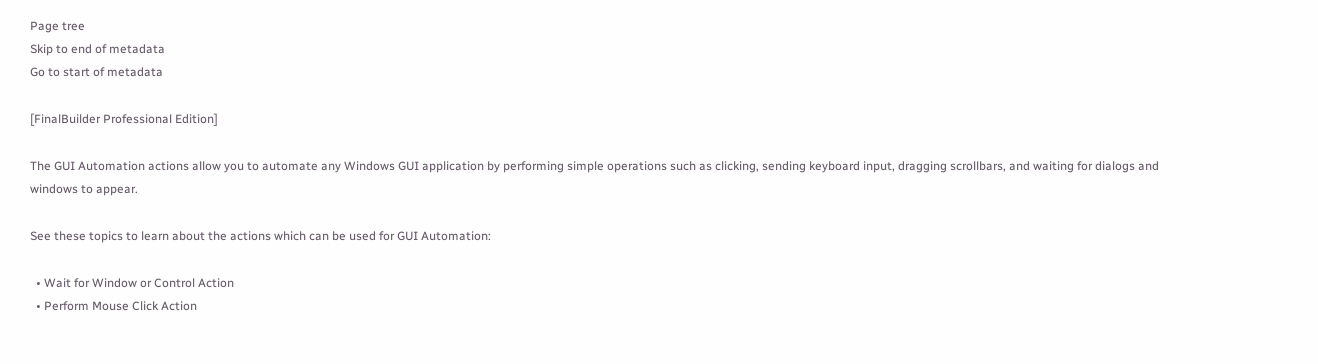Page tree
Skip to end of metadata
Go to start of metadata

[FinalBuilder Professional Edition]

The GUI Automation actions allow you to automate any Windows GUI application by performing simple operations such as clicking, sending keyboard input, dragging scrollbars, and waiting for dialogs and windows to appear.

See these topics to learn about the actions which can be used for GUI Automation:

  • Wait for Window or Control Action
  • Perform Mouse Click Action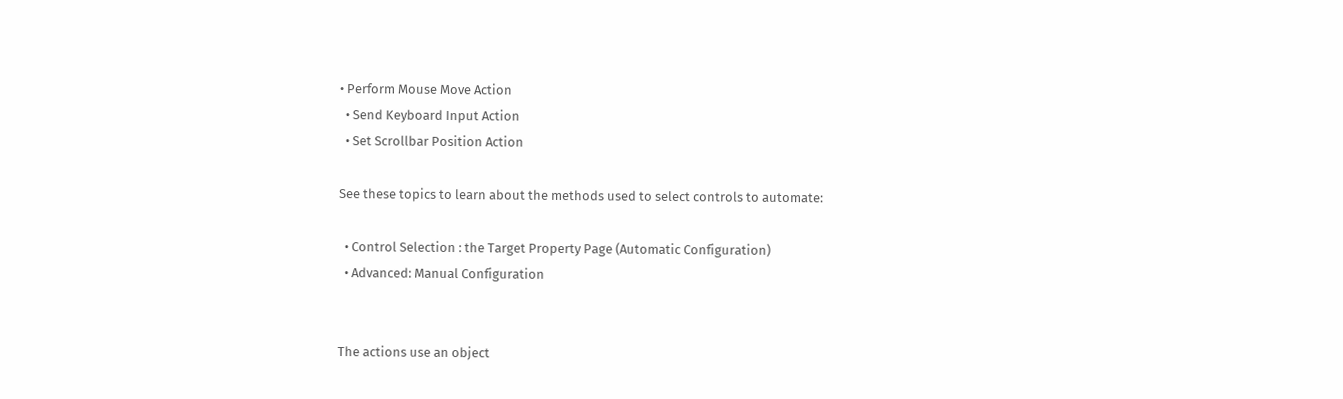• Perform Mouse Move Action
  • Send Keyboard Input Action
  • Set Scrollbar Position Action

See these topics to learn about the methods used to select controls to automate:

  • Control Selection : the Target Property Page (Automatic Configuration)
  • Advanced: Manual Configuration


The actions use an object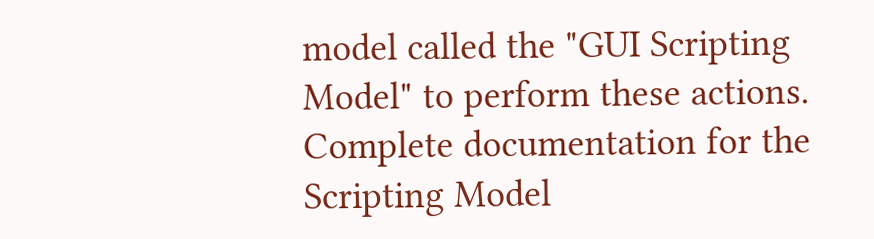model called the "GUI Scripting Model" to perform these actions. Complete documentation for the Scripting Model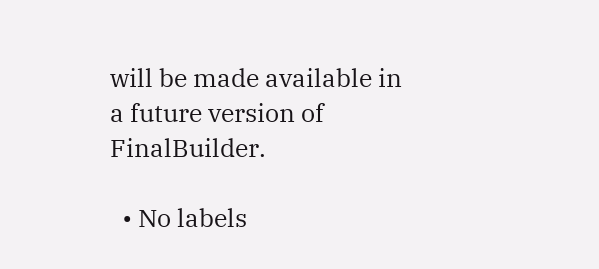will be made available in a future version of FinalBuilder.

  • No labels